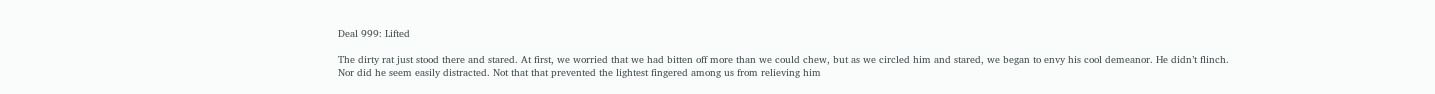Deal 999: Lifted

The dirty rat just stood there and stared. At first, we worried that we had bitten off more than we could chew, but as we circled him and stared, we began to envy his cool demeanor. He didn’t flinch. Nor did he seem easily distracted. Not that that prevented the lightest fingered among us from relieving him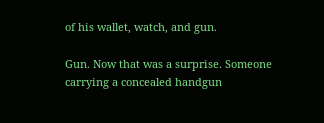of his wallet, watch, and gun.

Gun. Now that was a surprise. Someone carrying a concealed handgun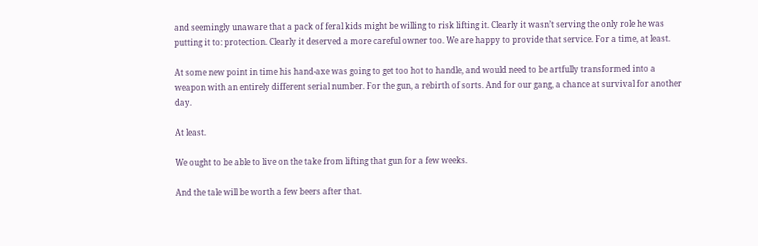and seemingly unaware that a pack of feral kids might be willing to risk lifting it. Clearly it wasn’t serving the only role he was putting it to: protection. Clearly it deserved a more careful owner too. We are happy to provide that service. For a time, at least.

At some new point in time his hand-axe was going to get too hot to handle, and would need to be artfully transformed into a weapon with an entirely different serial number. For the gun, a rebirth of sorts. And for our gang, a chance at survival for another day.

At least.

We ought to be able to live on the take from lifting that gun for a few weeks.

And the tale will be worth a few beers after that.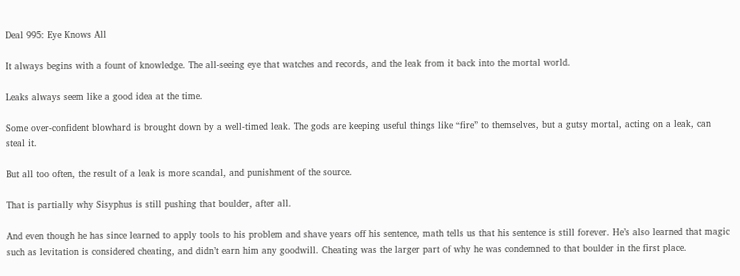Deal 995: Eye Knows All

It always begins with a fount of knowledge. The all-seeing eye that watches and records, and the leak from it back into the mortal world.

Leaks always seem like a good idea at the time.

Some over-confident blowhard is brought down by a well-timed leak. The gods are keeping useful things like “fire” to themselves, but a gutsy mortal, acting on a leak, can steal it.

But all too often, the result of a leak is more scandal, and punishment of the source.

That is partially why Sisyphus is still pushing that boulder, after all.

And even though he has since learned to apply tools to his problem and shave years off his sentence, math tells us that his sentence is still forever. He’s also learned that magic such as levitation is considered cheating, and didn’t earn him any goodwill. Cheating was the larger part of why he was condemned to that boulder in the first place.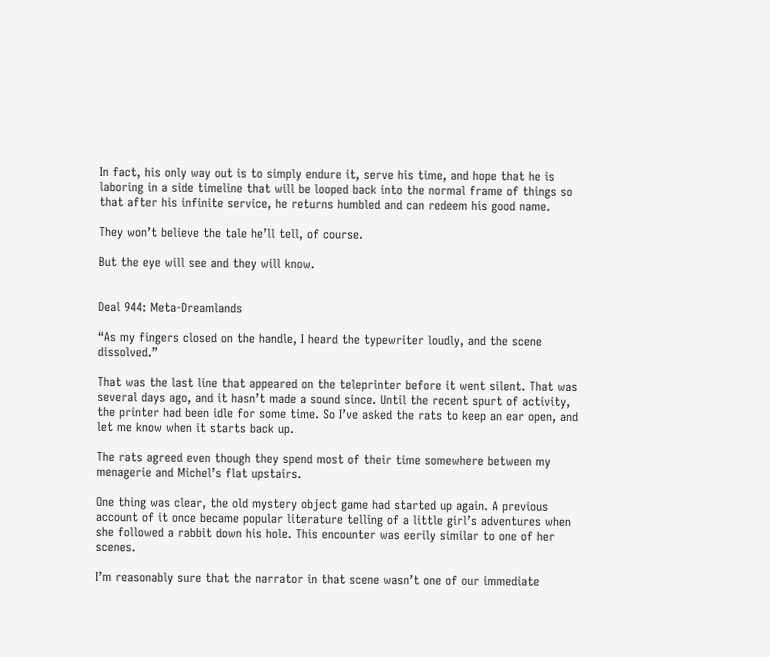In fact, his only way out is to simply endure it, serve his time, and hope that he is laboring in a side timeline that will be looped back into the normal frame of things so that after his infinite service, he returns humbled and can redeem his good name.

They won’t believe the tale he’ll tell, of course.

But the eye will see and they will know.


Deal 944: Meta-Dreamlands

“As my fingers closed on the handle, I heard the typewriter loudly, and the scene dissolved.”

That was the last line that appeared on the teleprinter before it went silent. That was several days ago, and it hasn’t made a sound since. Until the recent spurt of activity, the printer had been idle for some time. So I’ve asked the rats to keep an ear open, and let me know when it starts back up.

The rats agreed even though they spend most of their time somewhere between my menagerie and Michel’s flat upstairs.

One thing was clear, the old mystery object game had started up again. A previous account of it once became popular literature telling of a little girl’s adventures when she followed a rabbit down his hole. This encounter was eerily similar to one of her scenes.

I’m reasonably sure that the narrator in that scene wasn’t one of our immediate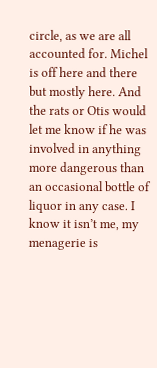circle, as we are all accounted for. Michel is off here and there but mostly here. And the rats or Otis would let me know if he was involved in anything more dangerous than an occasional bottle of liquor in any case. I know it isn’t me, my menagerie is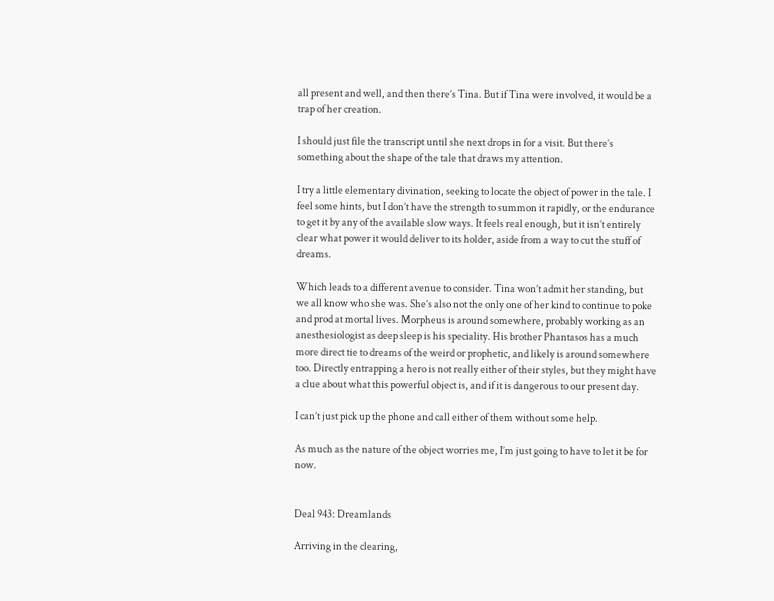all present and well, and then there’s Tina. But if Tina were involved, it would be a trap of her creation.

I should just file the transcript until she next drops in for a visit. But there’s something about the shape of the tale that draws my attention.

I try a little elementary divination, seeking to locate the object of power in the tale. I feel some hints, but I don’t have the strength to summon it rapidly, or the endurance to get it by any of the available slow ways. It feels real enough, but it isn’t entirely clear what power it would deliver to its holder, aside from a way to cut the stuff of dreams.

Which leads to a different avenue to consider. Tina won’t admit her standing, but we all know who she was. She’s also not the only one of her kind to continue to poke and prod at mortal lives. Morpheus is around somewhere, probably working as an anesthesiologist as deep sleep is his speciality. His brother Phantasos has a much more direct tie to dreams of the weird or prophetic, and likely is around somewhere too. Directly entrapping a hero is not really either of their styles, but they might have a clue about what this powerful object is, and if it is dangerous to our present day.

I can’t just pick up the phone and call either of them without some help.

As much as the nature of the object worries me, I’m just going to have to let it be for now.


Deal 943: Dreamlands

Arriving in the clearing,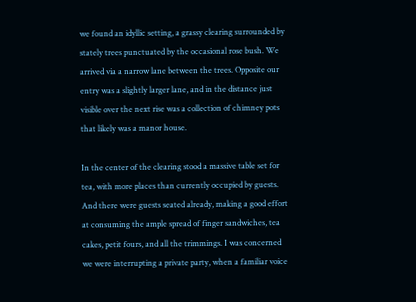we found an idyllic setting, a grassy clearing surrounded by stately trees punctuated by the occasional rose bush. We arrived via a narrow lane between the trees. Opposite our entry was a slightly larger lane, and in the distance just visible over the next rise was a collection of chimney pots that likely was a manor house.

In the center of the clearing stood a massive table set for tea, with more places than currently occupied by guests. And there were guests seated already, making a good effort at consuming the ample spread of finger sandwiches, tea cakes, petit fours, and all the trimmings. I was concerned we were interrupting a private party, when a familiar voice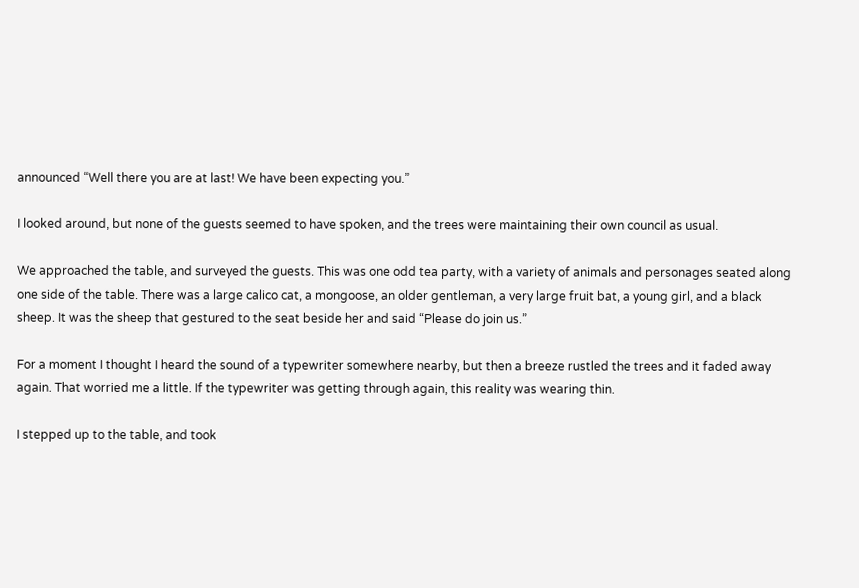announced “Well there you are at last! We have been expecting you.”

I looked around, but none of the guests seemed to have spoken, and the trees were maintaining their own council as usual.

We approached the table, and surveyed the guests. This was one odd tea party, with a variety of animals and personages seated along one side of the table. There was a large calico cat, a mongoose, an older gentleman, a very large fruit bat, a young girl, and a black sheep. It was the sheep that gestured to the seat beside her and said “Please do join us.”

For a moment I thought I heard the sound of a typewriter somewhere nearby, but then a breeze rustled the trees and it faded away again. That worried me a little. If the typewriter was getting through again, this reality was wearing thin.

I stepped up to the table, and took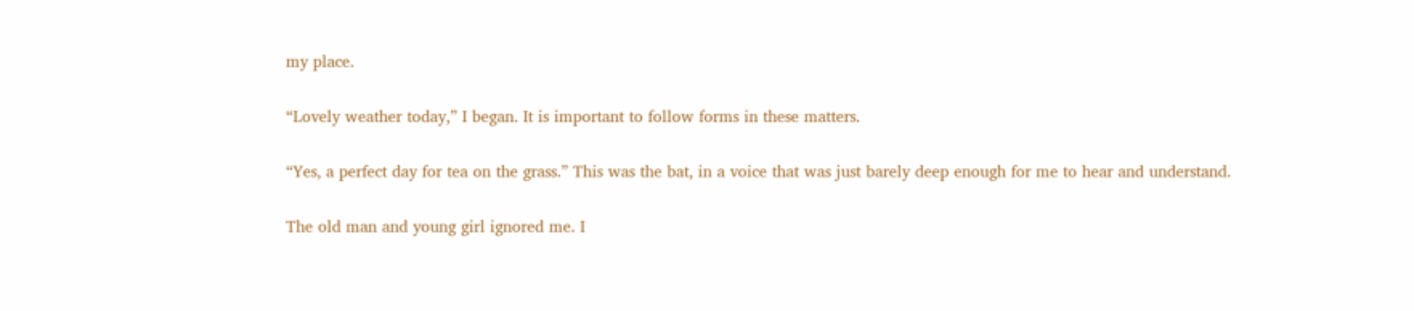my place.

“Lovely weather today,” I began. It is important to follow forms in these matters.

“Yes, a perfect day for tea on the grass.” This was the bat, in a voice that was just barely deep enough for me to hear and understand.

The old man and young girl ignored me. I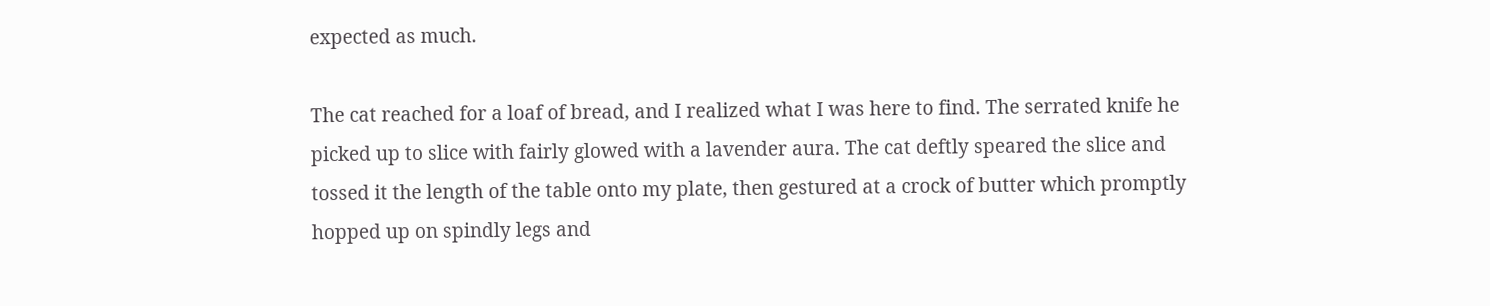expected as much.

The cat reached for a loaf of bread, and I realized what I was here to find. The serrated knife he picked up to slice with fairly glowed with a lavender aura. The cat deftly speared the slice and tossed it the length of the table onto my plate, then gestured at a crock of butter which promptly hopped up on spindly legs and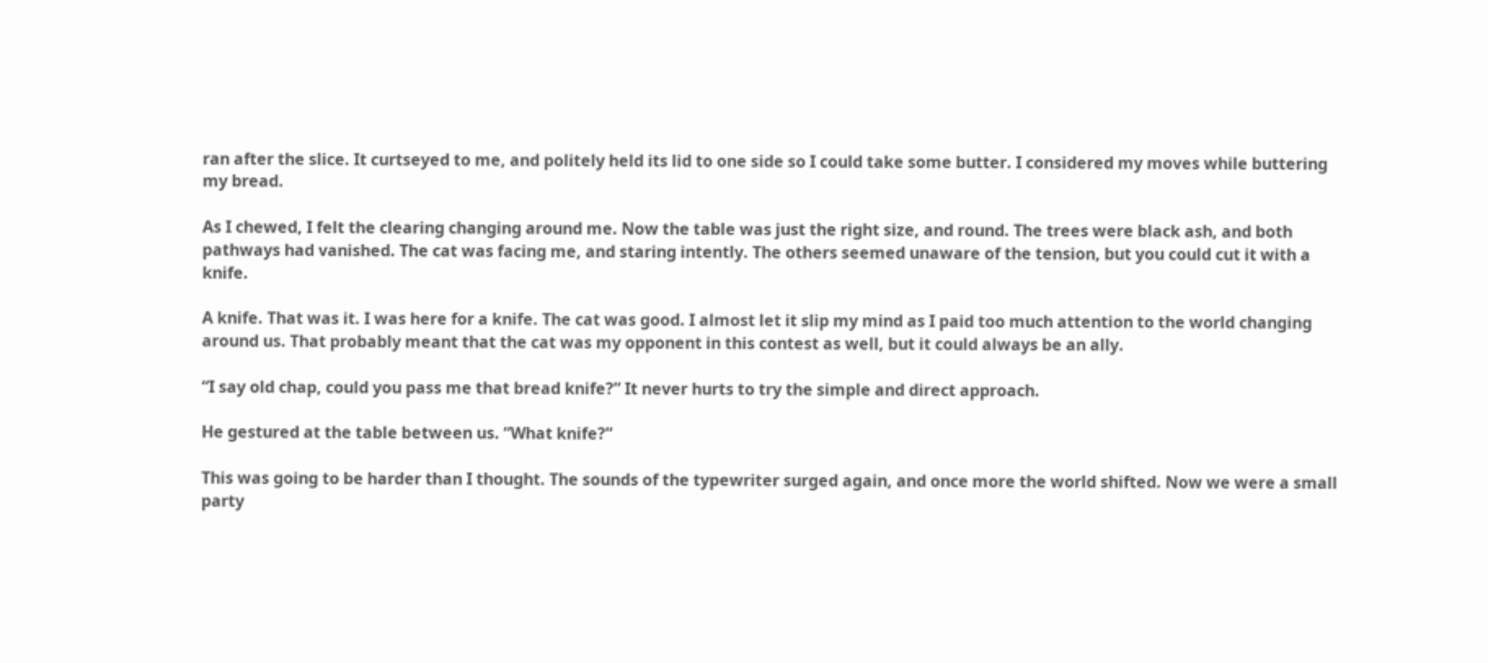ran after the slice. It curtseyed to me, and politely held its lid to one side so I could take some butter. I considered my moves while buttering my bread.

As I chewed, I felt the clearing changing around me. Now the table was just the right size, and round. The trees were black ash, and both pathways had vanished. The cat was facing me, and staring intently. The others seemed unaware of the tension, but you could cut it with a knife.

A knife. That was it. I was here for a knife. The cat was good. I almost let it slip my mind as I paid too much attention to the world changing around us. That probably meant that the cat was my opponent in this contest as well, but it could always be an ally.

“I say old chap, could you pass me that bread knife?” It never hurts to try the simple and direct approach.

He gestured at the table between us. “What knife?”

This was going to be harder than I thought. The sounds of the typewriter surged again, and once more the world shifted. Now we were a small party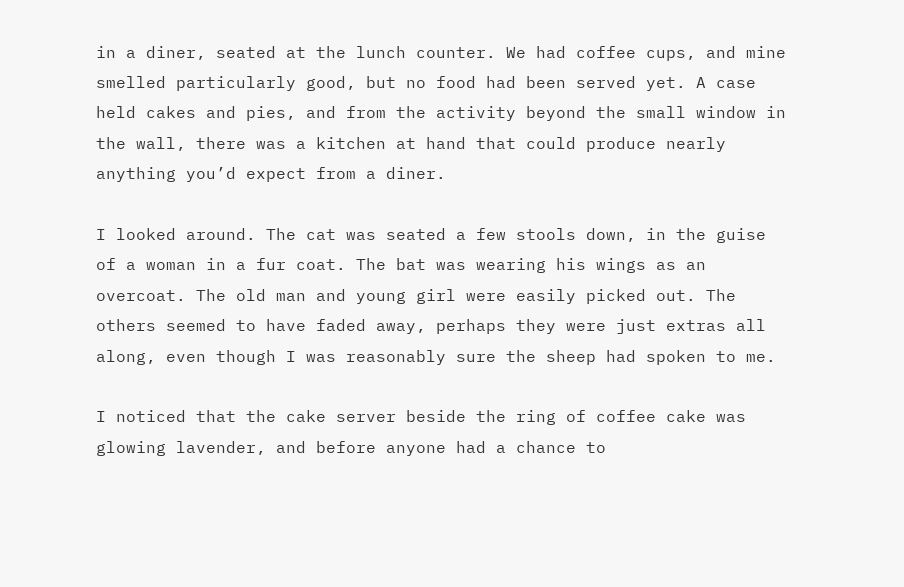in a diner, seated at the lunch counter. We had coffee cups, and mine smelled particularly good, but no food had been served yet. A case held cakes and pies, and from the activity beyond the small window in the wall, there was a kitchen at hand that could produce nearly anything you’d expect from a diner.

I looked around. The cat was seated a few stools down, in the guise of a woman in a fur coat. The bat was wearing his wings as an overcoat. The old man and young girl were easily picked out. The others seemed to have faded away, perhaps they were just extras all along, even though I was reasonably sure the sheep had spoken to me.

I noticed that the cake server beside the ring of coffee cake was glowing lavender, and before anyone had a chance to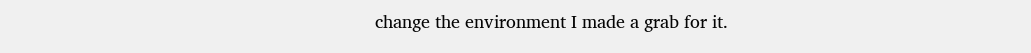change the environment I made a grab for it.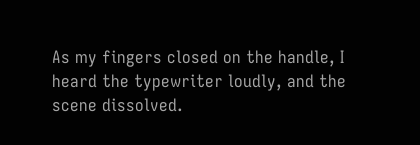As my fingers closed on the handle, I heard the typewriter loudly, and the scene dissolved.